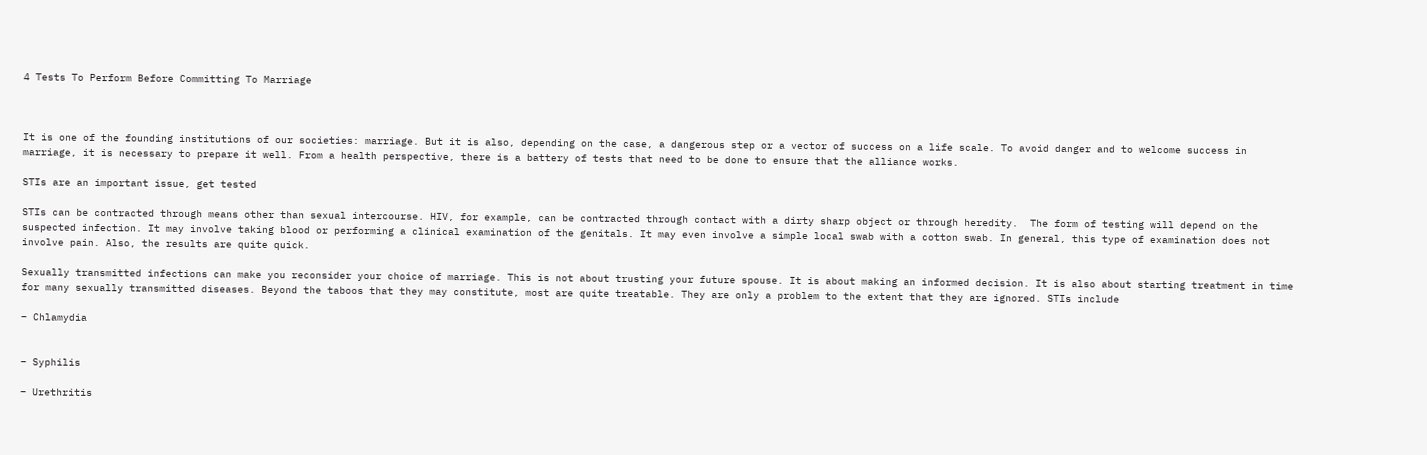4 Tests To Perform Before Committing To Marriage



It is one of the founding institutions of our societies: marriage. But it is also, depending on the case, a dangerous step or a vector of success on a life scale. To avoid danger and to welcome success in marriage, it is necessary to prepare it well. From a health perspective, there is a battery of tests that need to be done to ensure that the alliance works.

STIs are an important issue, get tested

STIs can be contracted through means other than sexual intercourse. HIV, for example, can be contracted through contact with a dirty sharp object or through heredity.  The form of testing will depend on the suspected infection. It may involve taking blood or performing a clinical examination of the genitals. It may even involve a simple local swab with a cotton swab. In general, this type of examination does not involve pain. Also, the results are quite quick.

Sexually transmitted infections can make you reconsider your choice of marriage. This is not about trusting your future spouse. It is about making an informed decision. It is also about starting treatment in time for many sexually transmitted diseases. Beyond the taboos that they may constitute, most are quite treatable. They are only a problem to the extent that they are ignored. STIs include

– Chlamydia


– Syphilis

– Urethritis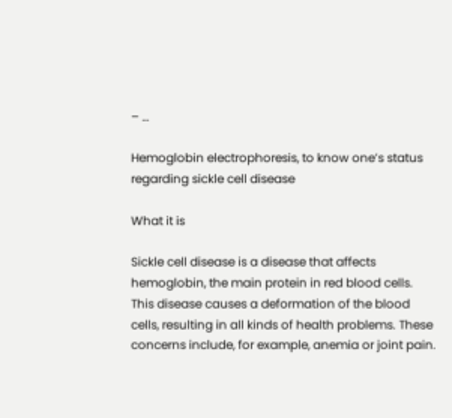– …

Hemoglobin electrophoresis, to know one’s status regarding sickle cell disease

What it is

Sickle cell disease is a disease that affects hemoglobin, the main protein in red blood cells. This disease causes a deformation of the blood cells, resulting in all kinds of health problems. These concerns include, for example, anemia or joint pain.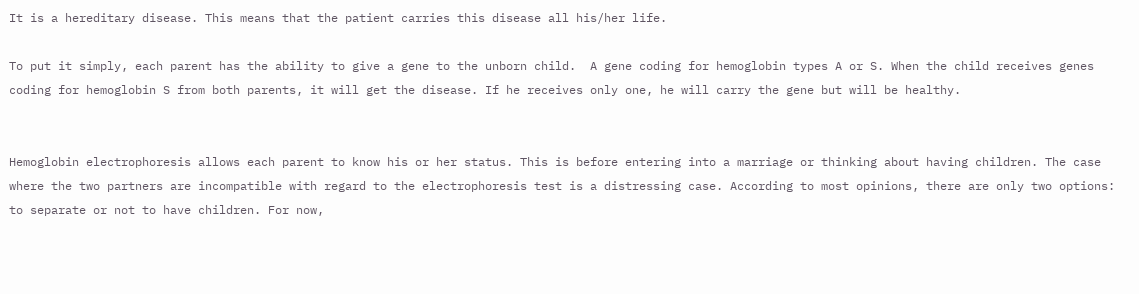It is a hereditary disease. This means that the patient carries this disease all his/her life.

To put it simply, each parent has the ability to give a gene to the unborn child.  A gene coding for hemoglobin types A or S. When the child receives genes coding for hemoglobin S from both parents, it will get the disease. If he receives only one, he will carry the gene but will be healthy.


Hemoglobin electrophoresis allows each parent to know his or her status. This is before entering into a marriage or thinking about having children. The case where the two partners are incompatible with regard to the electrophoresis test is a distressing case. According to most opinions, there are only two options: to separate or not to have children. For now,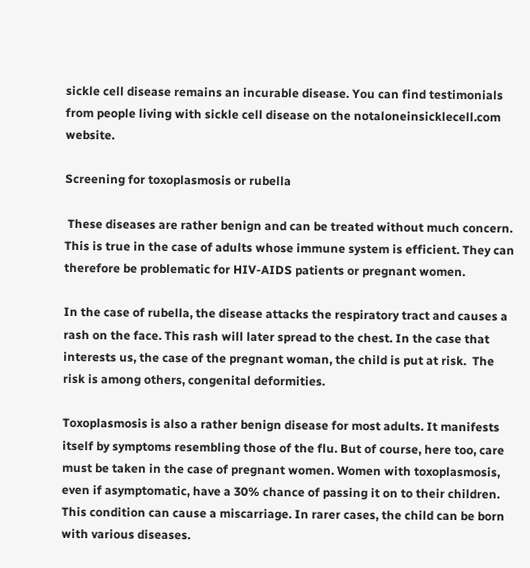sickle cell disease remains an incurable disease. You can find testimonials from people living with sickle cell disease on the notaloneinsicklecell.com website.

Screening for toxoplasmosis or rubella

 These diseases are rather benign and can be treated without much concern. This is true in the case of adults whose immune system is efficient. They can therefore be problematic for HIV-AIDS patients or pregnant women.

In the case of rubella, the disease attacks the respiratory tract and causes a rash on the face. This rash will later spread to the chest. In the case that interests us, the case of the pregnant woman, the child is put at risk.  The risk is among others, congenital deformities.

Toxoplasmosis is also a rather benign disease for most adults. It manifests itself by symptoms resembling those of the flu. But of course, here too, care must be taken in the case of pregnant women. Women with toxoplasmosis, even if asymptomatic, have a 30% chance of passing it on to their children. This condition can cause a miscarriage. In rarer cases, the child can be born with various diseases.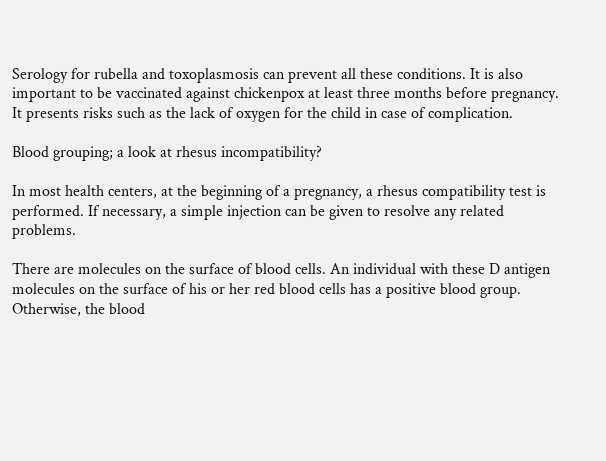Serology for rubella and toxoplasmosis can prevent all these conditions. It is also important to be vaccinated against chickenpox at least three months before pregnancy. It presents risks such as the lack of oxygen for the child in case of complication.

Blood grouping; a look at rhesus incompatibility?

In most health centers, at the beginning of a pregnancy, a rhesus compatibility test is performed. If necessary, a simple injection can be given to resolve any related problems.

There are molecules on the surface of blood cells. An individual with these D antigen molecules on the surface of his or her red blood cells has a positive blood group. Otherwise, the blood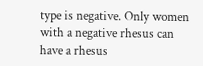type is negative. Only women with a negative rhesus can have a rhesus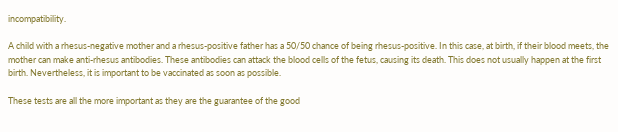incompatibility.

A child with a rhesus-negative mother and a rhesus-positive father has a 50/50 chance of being rhesus-positive. In this case, at birth, if their blood meets, the mother can make anti-rhesus antibodies. These antibodies can attack the blood cells of the fetus, causing its death. This does not usually happen at the first birth. Nevertheless, it is important to be vaccinated as soon as possible.

These tests are all the more important as they are the guarantee of the good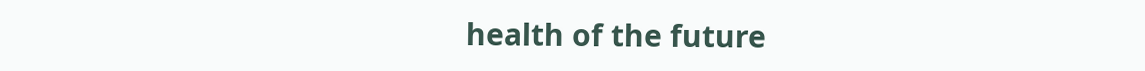health of the future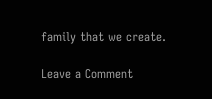family that we create.

Leave a Comment